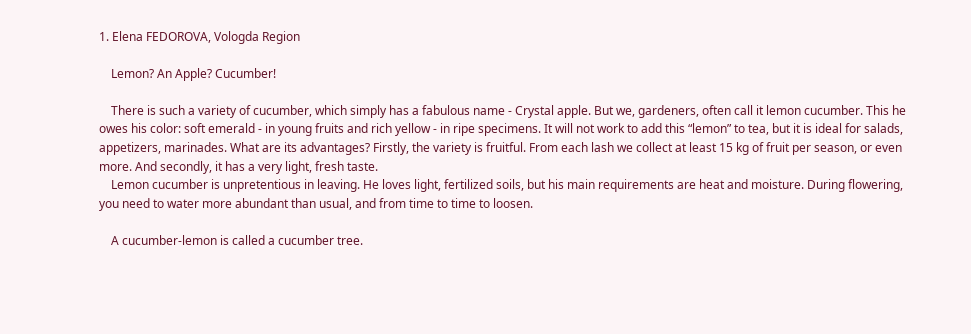1. Elena FEDOROVA, Vologda Region

    Lemon? An Apple? Cucumber!

    There is such a variety of cucumber, which simply has a fabulous name - Crystal apple. But we, gardeners, often call it lemon cucumber. This he owes his color: soft emerald - in young fruits and rich yellow - in ripe specimens. It will not work to add this “lemon” to tea, but it is ideal for salads, appetizers, marinades. What are its advantages? Firstly, the variety is fruitful. From each lash we collect at least 15 kg of fruit per season, or even more. And secondly, it has a very light, fresh taste.
    Lemon cucumber is unpretentious in leaving. He loves light, fertilized soils, but his main requirements are heat and moisture. During flowering, you need to water more abundant than usual, and from time to time to loosen.

    A cucumber-lemon is called a cucumber tree.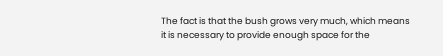The fact is that the bush grows very much, which means it is necessary to provide enough space for the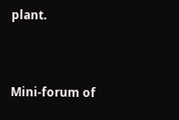plant.


Mini-forum of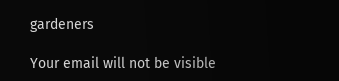gardeners

Your email will not be visible